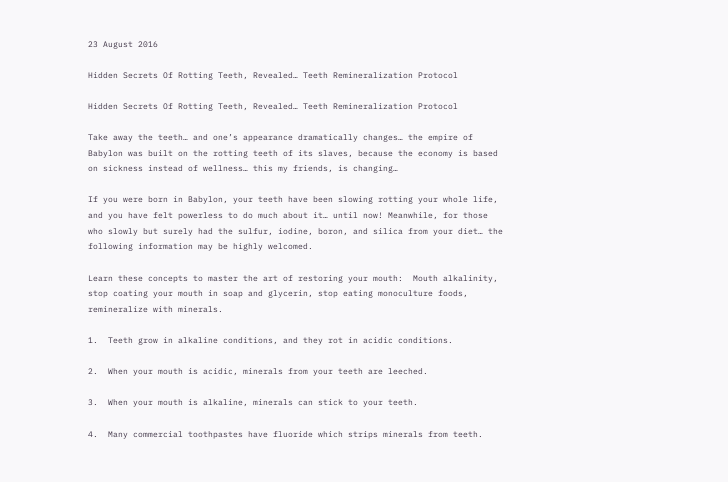23 August 2016

Hidden Secrets Of Rotting Teeth, Revealed… Teeth Remineralization Protocol

Hidden Secrets Of Rotting Teeth, Revealed… Teeth Remineralization Protocol

Take away the teeth… and one’s appearance dramatically changes… the empire of Babylon was built on the rotting teeth of its slaves, because the economy is based on sickness instead of wellness… this my friends, is changing…

If you were born in Babylon, your teeth have been slowing rotting your whole life, and you have felt powerless to do much about it… until now! Meanwhile, for those who slowly but surely had the sulfur, iodine, boron, and silica from your diet… the following information may be highly welcomed.

Learn these concepts to master the art of restoring your mouth:  Mouth alkalinity, stop coating your mouth in soap and glycerin, stop eating monoculture foods, remineralize with minerals.

1.  Teeth grow in alkaline conditions, and they rot in acidic conditions.

2.  When your mouth is acidic, minerals from your teeth are leeched.

3.  When your mouth is alkaline, minerals can stick to your teeth.

4.  Many commercial toothpastes have fluoride which strips minerals from teeth.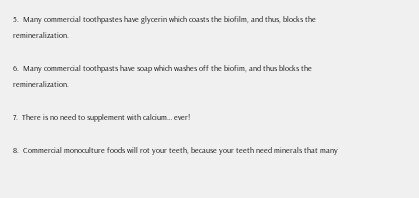5.  Many commercial toothpastes have glycerin which coasts the biofilm, and thus, blocks the remineralization.

6.  Many commercial toothpasts have soap which washes off the biofim, and thus blocks the remineralization.

7.  There is no need to supplement with calcium… ever!

8.  Commercial monoculture foods will rot your teeth, because your teeth need minerals that many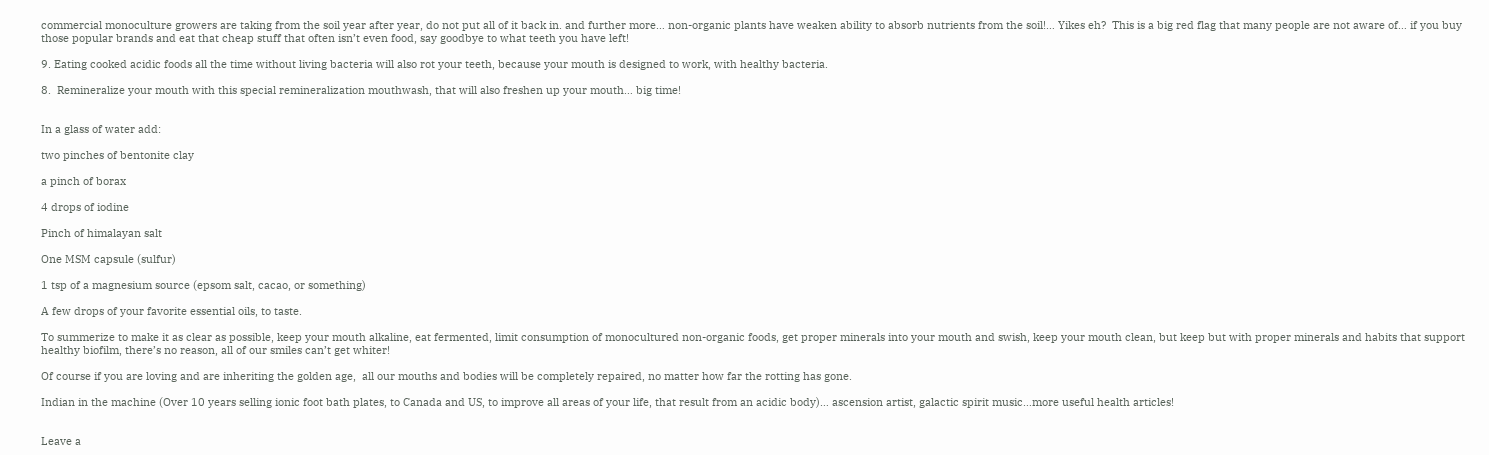commercial monoculture growers are taking from the soil year after year, do not put all of it back in. and further more… non-organic plants have weaken ability to absorb nutrients from the soil!… Yikes eh?  This is a big red flag that many people are not aware of… if you buy those popular brands and eat that cheap stuff that often isn’t even food, say goodbye to what teeth you have left!

9. Eating cooked acidic foods all the time without living bacteria will also rot your teeth, because your mouth is designed to work, with healthy bacteria.

8.  Remineralize your mouth with this special remineralization mouthwash, that will also freshen up your mouth… big time!


In a glass of water add:

two pinches of bentonite clay

a pinch of borax

4 drops of iodine

Pinch of himalayan salt

One MSM capsule (sulfur)

1 tsp of a magnesium source (epsom salt, cacao, or something)

A few drops of your favorite essential oils, to taste.

To summerize to make it as clear as possible, keep your mouth alkaline, eat fermented, limit consumption of monocultured non-organic foods, get proper minerals into your mouth and swish, keep your mouth clean, but keep but with proper minerals and habits that support healthy biofilm, there’s no reason, all of our smiles can’t get whiter!

Of course if you are loving and are inheriting the golden age,  all our mouths and bodies will be completely repaired, no matter how far the rotting has gone.

Indian in the machine (Over 10 years selling ionic foot bath plates, to Canada and US, to improve all areas of your life, that result from an acidic body)… ascension artist, galactic spirit music…more useful health articles!


Leave a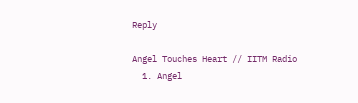Reply

Angel Touches Heart // IITM Radio
  1. Angel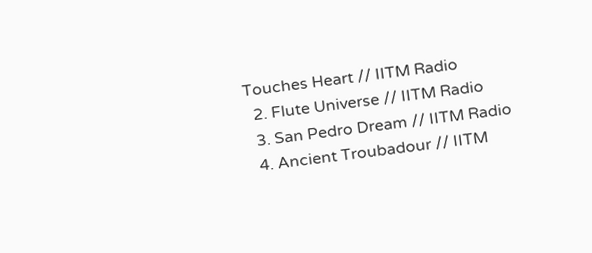Touches Heart // IITM Radio
  2. Flute Universe // IITM Radio
  3. San Pedro Dream // IITM Radio
  4. Ancient Troubadour // IITM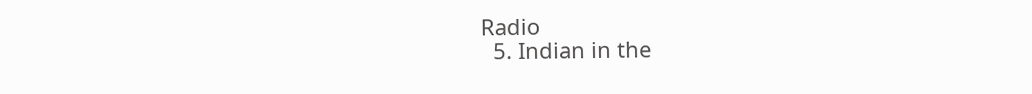Radio
  5. Indian in the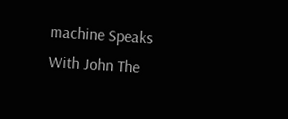machine Speaks With John The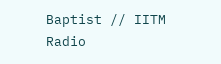Baptist // IITM Radio